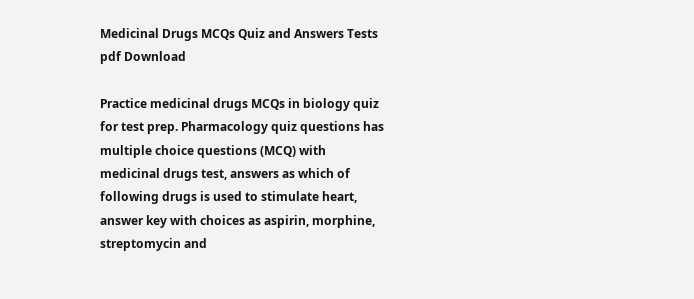Medicinal Drugs MCQs Quiz and Answers Tests pdf Download

Practice medicinal drugs MCQs in biology quiz for test prep. Pharmacology quiz questions has multiple choice questions (MCQ) with medicinal drugs test, answers as which of following drugs is used to stimulate heart, answer key with choices as aspirin, morphine, streptomycin and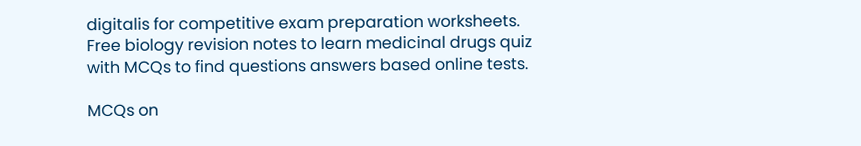digitalis for competitive exam preparation worksheets. Free biology revision notes to learn medicinal drugs quiz with MCQs to find questions answers based online tests.

MCQs on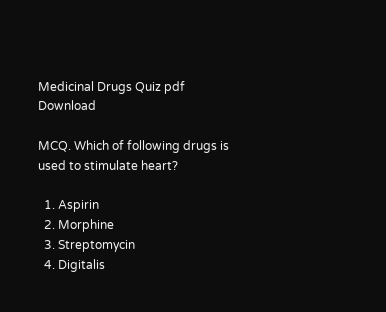Medicinal Drugs Quiz pdf Download

MCQ. Which of following drugs is used to stimulate heart?

  1. Aspirin
  2. Morphine
  3. Streptomycin
  4. Digitalis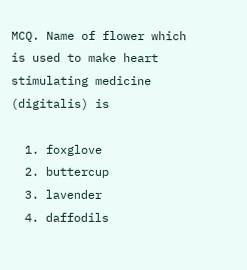MCQ. Name of flower which is used to make heart stimulating medicine (digitalis) is

  1. foxglove
  2. buttercup
  3. lavender
  4. daffodils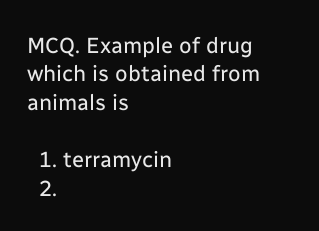MCQ. Example of drug which is obtained from animals is

  1. terramycin
  2.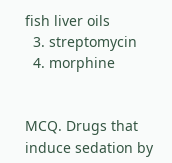fish liver oils
  3. streptomycin
  4. morphine


MCQ. Drugs that induce sedation by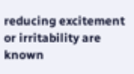reducing excitement or irritability are known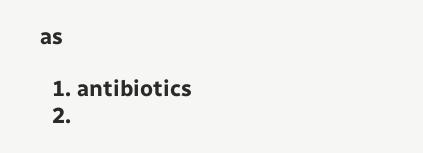as

  1. antibiotics
  2.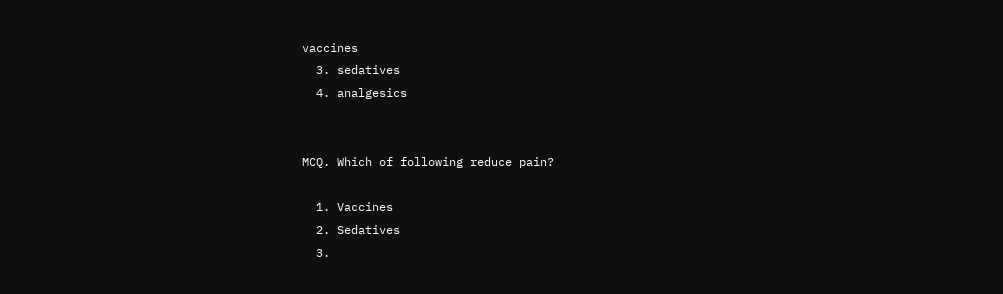vaccines
  3. sedatives
  4. analgesics


MCQ. Which of following reduce pain?

  1. Vaccines
  2. Sedatives
  3.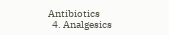Antibiotics
  4. Analgesics